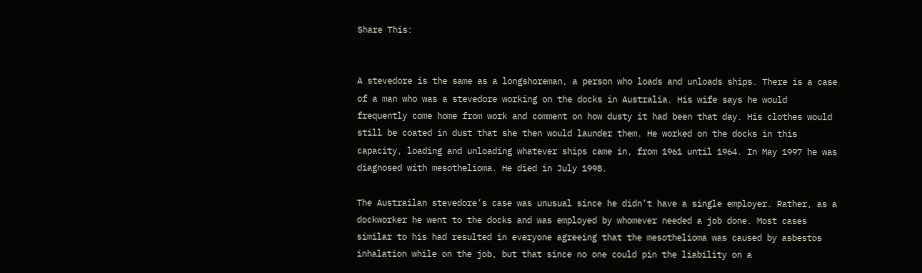Share This:


A stevedore is the same as a longshoreman, a person who loads and unloads ships. There is a case of a man who was a stevedore working on the docks in Australia. His wife says he would frequently come home from work and comment on how dusty it had been that day. His clothes would still be coated in dust that she then would launder them. He worked on the docks in this capacity, loading and unloading whatever ships came in, from 1961 until 1964. In May 1997 he was diagnosed with mesothelioma. He died in July 1998.

The Austrailan stevedore’s case was unusual since he didn’t have a single employer. Rather, as a dockworker he went to the docks and was employed by whomever needed a job done. Most cases similar to his had resulted in everyone agreeing that the mesothelioma was caused by asbestos inhalation while on the job, but that since no one could pin the liability on a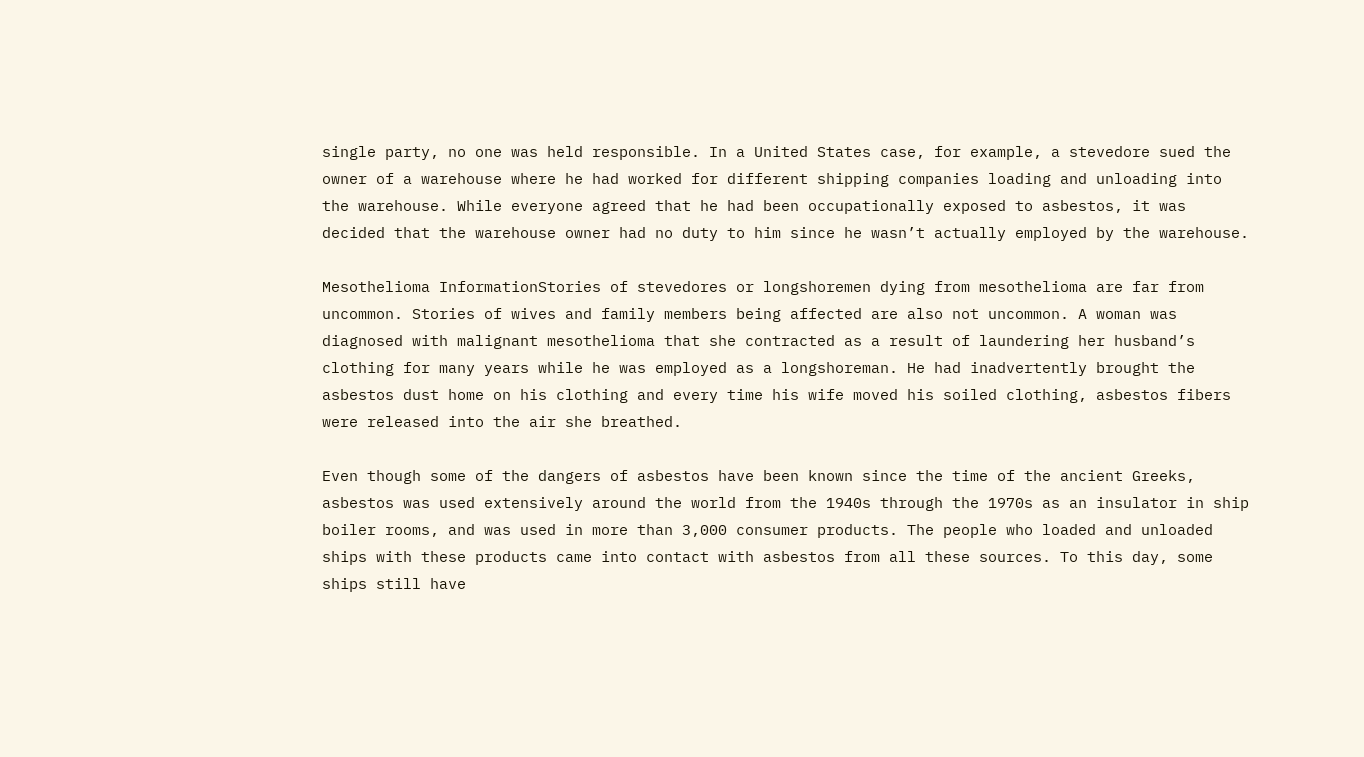single party, no one was held responsible. In a United States case, for example, a stevedore sued the owner of a warehouse where he had worked for different shipping companies loading and unloading into the warehouse. While everyone agreed that he had been occupationally exposed to asbestos, it was decided that the warehouse owner had no duty to him since he wasn’t actually employed by the warehouse.

Mesothelioma InformationStories of stevedores or longshoremen dying from mesothelioma are far from uncommon. Stories of wives and family members being affected are also not uncommon. A woman was diagnosed with malignant mesothelioma that she contracted as a result of laundering her husband’s clothing for many years while he was employed as a longshoreman. He had inadvertently brought the asbestos dust home on his clothing and every time his wife moved his soiled clothing, asbestos fibers were released into the air she breathed.

Even though some of the dangers of asbestos have been known since the time of the ancient Greeks, asbestos was used extensively around the world from the 1940s through the 1970s as an insulator in ship boiler rooms, and was used in more than 3,000 consumer products. The people who loaded and unloaded ships with these products came into contact with asbestos from all these sources. To this day, some ships still have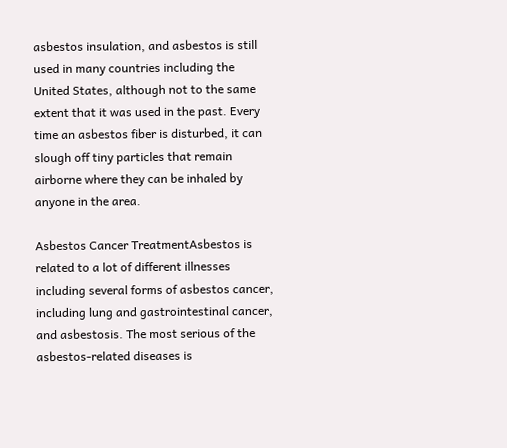asbestos insulation, and asbestos is still used in many countries including the United States, although not to the same extent that it was used in the past. Every time an asbestos fiber is disturbed, it can slough off tiny particles that remain airborne where they can be inhaled by anyone in the area.

Asbestos Cancer TreatmentAsbestos is related to a lot of different illnesses including several forms of asbestos cancer, including lung and gastrointestinal cancer, and asbestosis. The most serious of the asbestos-related diseases is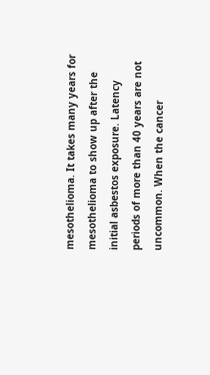mesothelioma. It takes many years for mesothelioma to show up after the initial asbestos exposure. Latency periods of more than 40 years are not uncommon. When the cancer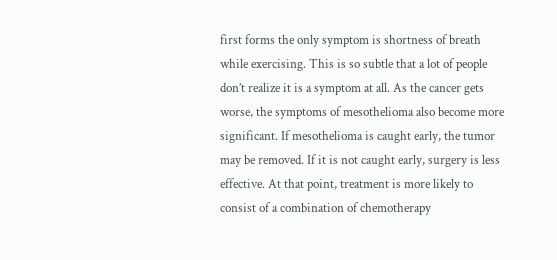first forms the only symptom is shortness of breath while exercising. This is so subtle that a lot of people don’t realize it is a symptom at all. As the cancer gets worse, the symptoms of mesothelioma also become more significant. If mesothelioma is caught early, the tumor may be removed. If it is not caught early, surgery is less effective. At that point, treatment is more likely to consist of a combination of chemotherapy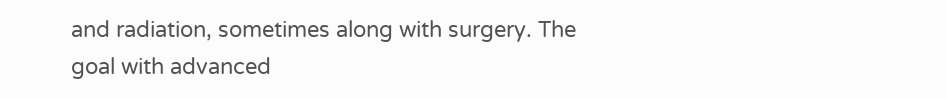and radiation, sometimes along with surgery. The goal with advanced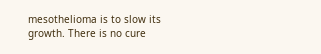mesothelioma is to slow its growth. There is no cure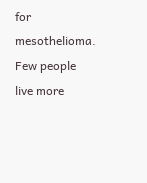for mesothelioma. Few people live more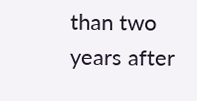than two years after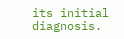its initial diagnosis.